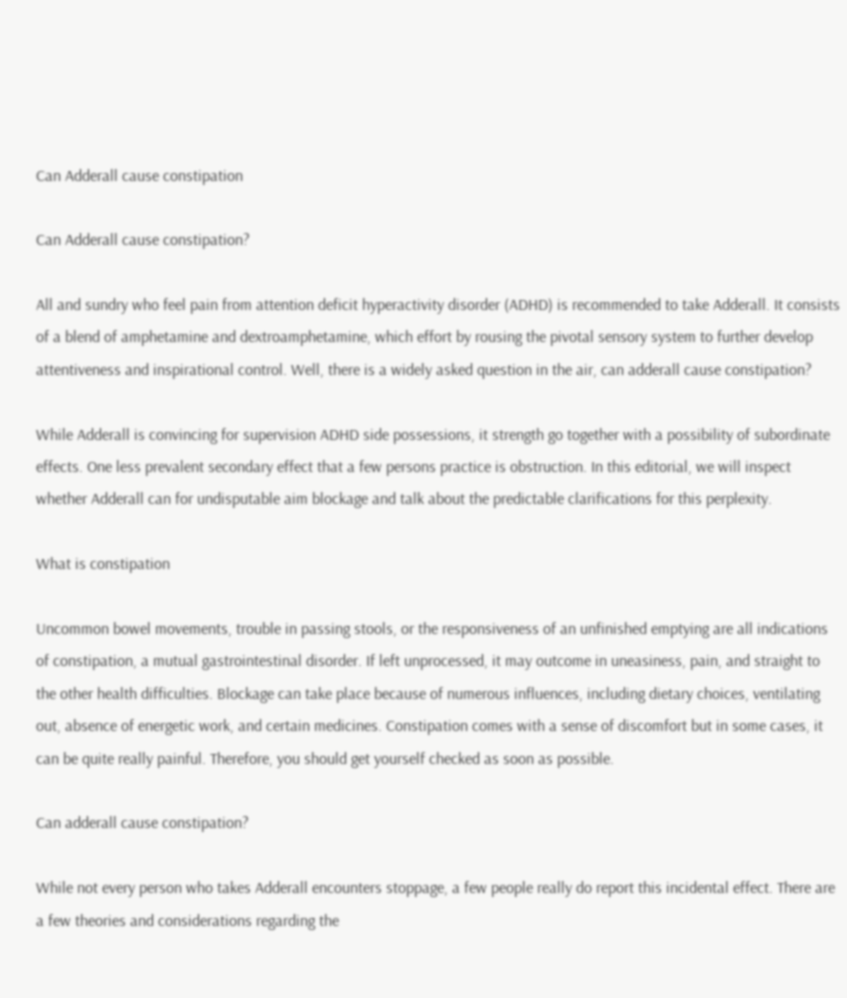Can Adderall cause constipation

Can Adderall cause constipation?

All and sundry who feel pain from attention deficit hyperactivity disorder (ADHD) is recommended to take Adderall. It consists of a blend of amphetamine and dextroamphetamine, which effort by rousing the pivotal sensory system to further develop attentiveness and inspirational control. Well, there is a widely asked question in the air, can adderall cause constipation?

While Adderall is convincing for supervision ADHD side possessions, it strength go together with a possibility of subordinate effects. One less prevalent secondary effect that a few persons practice is obstruction. In this editorial, we will inspect whether Adderall can for undisputable aim blockage and talk about the predictable clarifications for this perplexity.

What is constipation

Uncommon bowel movements, trouble in passing stools, or the responsiveness of an unfinished emptying are all indications of constipation, a mutual gastrointestinal disorder. If left unprocessed, it may outcome in uneasiness, pain, and straight to the other health difficulties. Blockage can take place because of numerous influences, including dietary choices, ventilating out, absence of energetic work, and certain medicines. Constipation comes with a sense of discomfort but in some cases, it can be quite really painful. Therefore, you should get yourself checked as soon as possible.

Can adderall cause constipation?

While not every person who takes Adderall encounters stoppage, a few people really do report this incidental effect. There are a few theories and considerations regarding the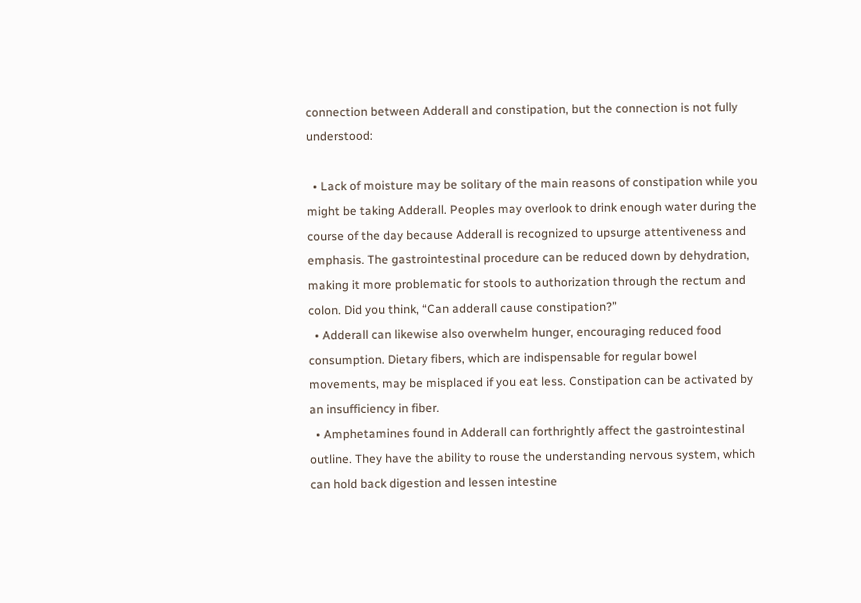connection between Adderall and constipation, but the connection is not fully understood:

  • Lack of moisture may be solitary of the main reasons of constipation while you might be taking Adderall. Peoples may overlook to drink enough water during the course of the day because Adderall is recognized to upsurge attentiveness and emphasis. The gastrointestinal procedure can be reduced down by dehydration, making it more problematic for stools to authorization through the rectum and colon. Did you think, “Can adderall cause constipation?”
  • Adderall can likewise also overwhelm hunger, encouraging reduced food consumption. Dietary fibers, which are indispensable for regular bowel movements, may be misplaced if you eat less. Constipation can be activated by an insufficiency in fiber.
  • Amphetamines found in Adderall can forthrightly affect the gastrointestinal outline. They have the ability to rouse the understanding nervous system, which can hold back digestion and lessen intestine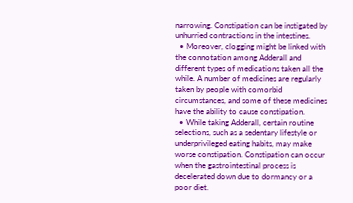narrowing. Constipation can be instigated by unhurried contractions in the intestines.
  • Moreover, clogging might be linked with the connotation among Adderall and different types of medications taken all the while. A number of medicines are regularly taken by people with comorbid circumstances, and some of these medicines have the ability to cause constipation.
  • While taking Adderall, certain routine selections, such as a sedentary lifestyle or underprivileged eating habits, may make worse constipation. Constipation can occur when the gastrointestinal process is decelerated down due to dormancy or a poor diet.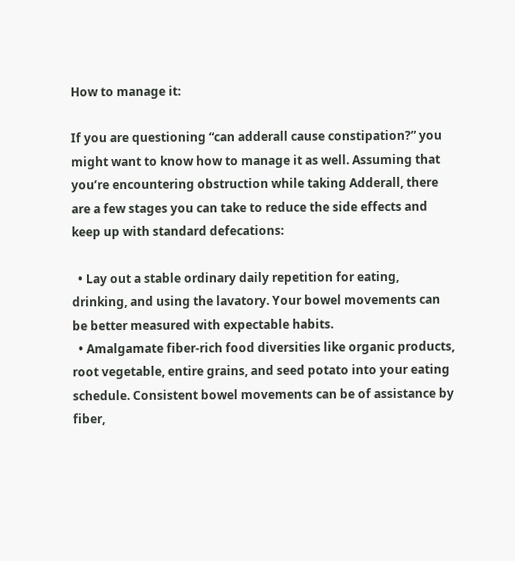How to manage it:

If you are questioning “can adderall cause constipation?” you might want to know how to manage it as well. Assuming that you’re encountering obstruction while taking Adderall, there are a few stages you can take to reduce the side effects and keep up with standard defecations:

  • Lay out a stable ordinary daily repetition for eating, drinking, and using the lavatory. Your bowel movements can be better measured with expectable habits.
  • Amalgamate fiber-rich food diversities like organic products, root vegetable, entire grains, and seed potato into your eating schedule. Consistent bowel movements can be of assistance by fiber,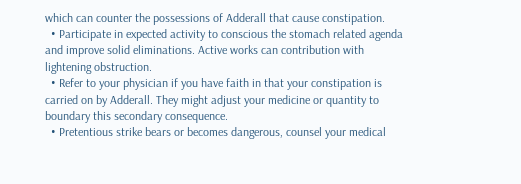which can counter the possessions of Adderall that cause constipation.
  • Participate in expected activity to conscious the stomach related agenda and improve solid eliminations. Active works can contribution with lightening obstruction.
  • Refer to your physician if you have faith in that your constipation is carried on by Adderall. They might adjust your medicine or quantity to boundary this secondary consequence.
  • Pretentious strike bears or becomes dangerous, counsel your medical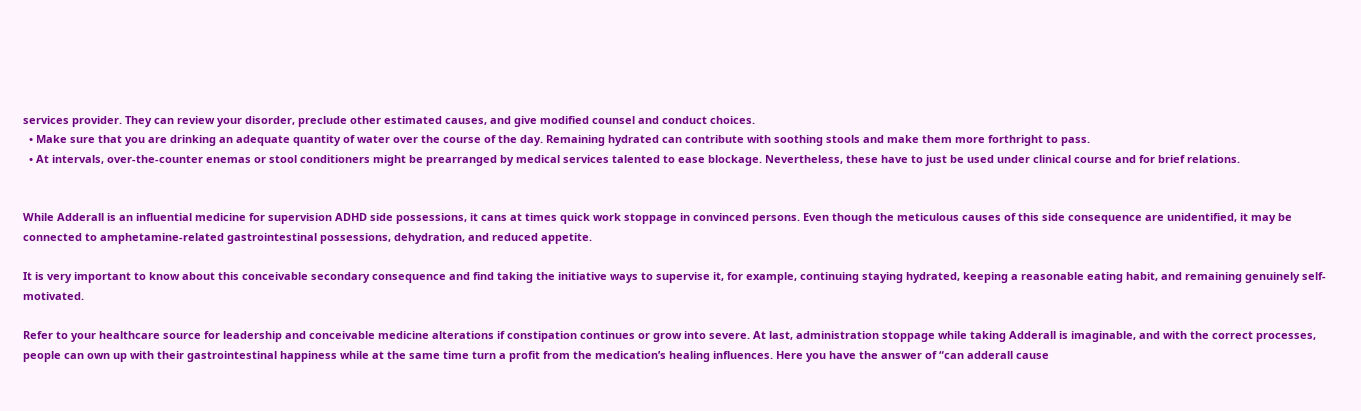services provider. They can review your disorder, preclude other estimated causes, and give modified counsel and conduct choices.
  • Make sure that you are drinking an adequate quantity of water over the course of the day. Remaining hydrated can contribute with soothing stools and make them more forthright to pass.
  • At intervals, over-the-counter enemas or stool conditioners might be prearranged by medical services talented to ease blockage. Nevertheless, these have to just be used under clinical course and for brief relations.


While Adderall is an influential medicine for supervision ADHD side possessions, it cans at times quick work stoppage in convinced persons. Even though the meticulous causes of this side consequence are unidentified, it may be connected to amphetamine-related gastrointestinal possessions, dehydration, and reduced appetite.

It is very important to know about this conceivable secondary consequence and find taking the initiative ways to supervise it, for example, continuing staying hydrated, keeping a reasonable eating habit, and remaining genuinely self-motivated.

Refer to your healthcare source for leadership and conceivable medicine alterations if constipation continues or grow into severe. At last, administration stoppage while taking Adderall is imaginable, and with the correct processes, people can own up with their gastrointestinal happiness while at the same time turn a profit from the medication’s healing influences. Here you have the answer of “can adderall cause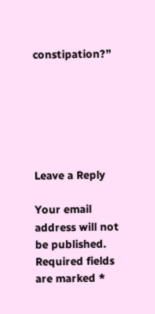constipation?”






Leave a Reply

Your email address will not be published. Required fields are marked *